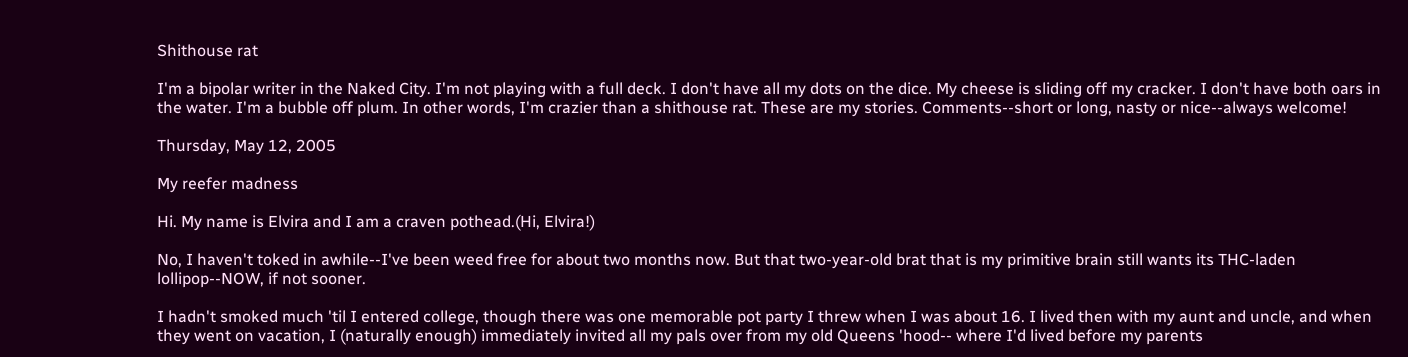Shithouse rat

I'm a bipolar writer in the Naked City. I'm not playing with a full deck. I don't have all my dots on the dice. My cheese is sliding off my cracker. I don't have both oars in the water. I'm a bubble off plum. In other words, I'm crazier than a shithouse rat. These are my stories. Comments--short or long, nasty or nice--always welcome!

Thursday, May 12, 2005

My reefer madness

Hi. My name is Elvira and I am a craven pothead.(Hi, Elvira!)

No, I haven't toked in awhile--I've been weed free for about two months now. But that two-year-old brat that is my primitive brain still wants its THC-laden lollipop--NOW, if not sooner.

I hadn't smoked much 'til I entered college, though there was one memorable pot party I threw when I was about 16. I lived then with my aunt and uncle, and when they went on vacation, I (naturally enough) immediately invited all my pals over from my old Queens 'hood-- where I'd lived before my parents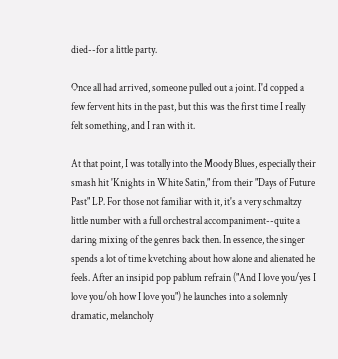died--for a little party.

Once all had arrived, someone pulled out a joint. I'd copped a few fervent hits in the past, but this was the first time I really felt something, and I ran with it.

At that point, I was totally into the Moody Blues, especially their smash hit 'Knights in White Satin," from their "Days of Future Past" LP. For those not familiar with it, it's a very schmaltzy little number with a full orchestral accompaniment--quite a daring mixing of the genres back then. In essence, the singer spends a lot of time kvetching about how alone and alienated he feels. After an insipid pop pablum refrain ("And I love you/yes I love you/oh how I love you") he launches into a solemnly dramatic, melancholy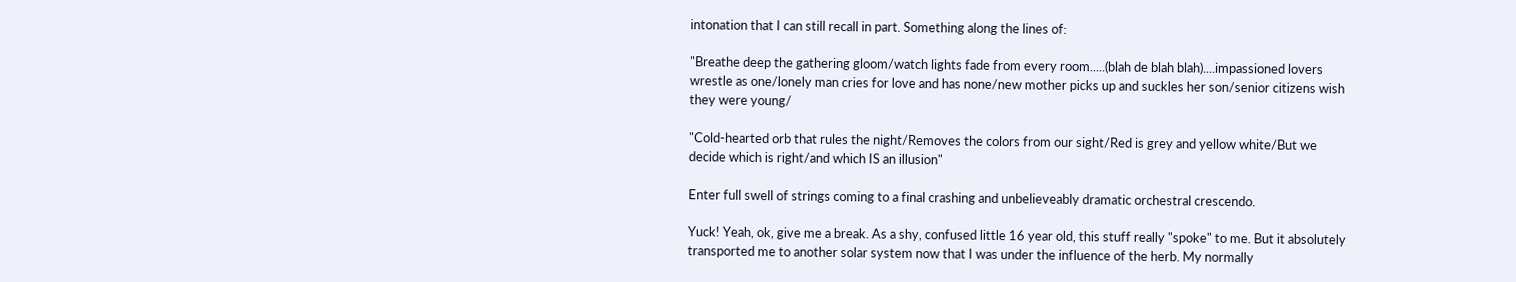intonation that I can still recall in part. Something along the lines of:

"Breathe deep the gathering gloom/watch lights fade from every room.....(blah de blah blah)....impassioned lovers wrestle as one/lonely man cries for love and has none/new mother picks up and suckles her son/senior citizens wish they were young/

"Cold-hearted orb that rules the night/Removes the colors from our sight/Red is grey and yellow white/But we decide which is right/and which IS an illusion"

Enter full swell of strings coming to a final crashing and unbelieveably dramatic orchestral crescendo.

Yuck! Yeah, ok, give me a break. As a shy, confused little 16 year old, this stuff really "spoke" to me. But it absolutely transported me to another solar system now that I was under the influence of the herb. My normally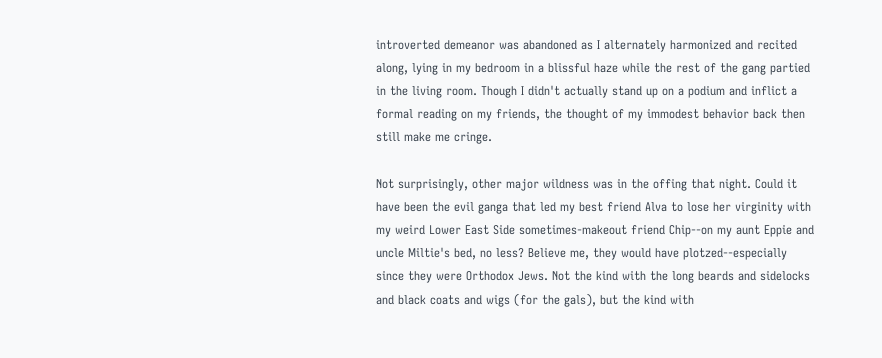introverted demeanor was abandoned as I alternately harmonized and recited along, lying in my bedroom in a blissful haze while the rest of the gang partied in the living room. Though I didn't actually stand up on a podium and inflict a formal reading on my friends, the thought of my immodest behavior back then still make me cringe.

Not surprisingly, other major wildness was in the offing that night. Could it have been the evil ganga that led my best friend Alva to lose her virginity with my weird Lower East Side sometimes-makeout friend Chip--on my aunt Eppie and uncle Miltie's bed, no less? Believe me, they would have plotzed--especially since they were Orthodox Jews. Not the kind with the long beards and sidelocks and black coats and wigs (for the gals), but the kind with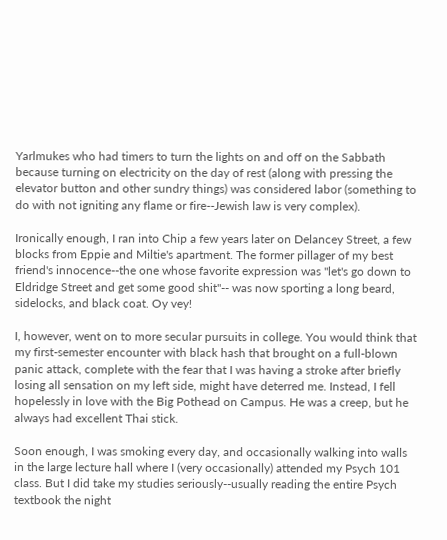Yarlmukes who had timers to turn the lights on and off on the Sabbath because turning on electricity on the day of rest (along with pressing the elevator button and other sundry things) was considered labor (something to do with not igniting any flame or fire--Jewish law is very complex).

Ironically enough, I ran into Chip a few years later on Delancey Street, a few blocks from Eppie and Miltie's apartment. The former pillager of my best friend's innocence--the one whose favorite expression was "let's go down to Eldridge Street and get some good shit"-- was now sporting a long beard, sidelocks, and black coat. Oy vey!

I, however, went on to more secular pursuits in college. You would think that my first-semester encounter with black hash that brought on a full-blown panic attack, complete with the fear that I was having a stroke after briefly losing all sensation on my left side, might have deterred me. Instead, I fell hopelessly in love with the Big Pothead on Campus. He was a creep, but he always had excellent Thai stick.

Soon enough, I was smoking every day, and occasionally walking into walls in the large lecture hall where I (very occasionally) attended my Psych 101 class. But I did take my studies seriously--usually reading the entire Psych textbook the night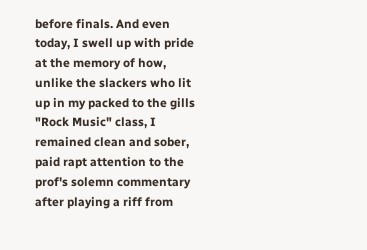before finals. And even today, I swell up with pride at the memory of how, unlike the slackers who lit up in my packed to the gills "Rock Music" class, I remained clean and sober, paid rapt attention to the prof's solemn commentary after playing a riff from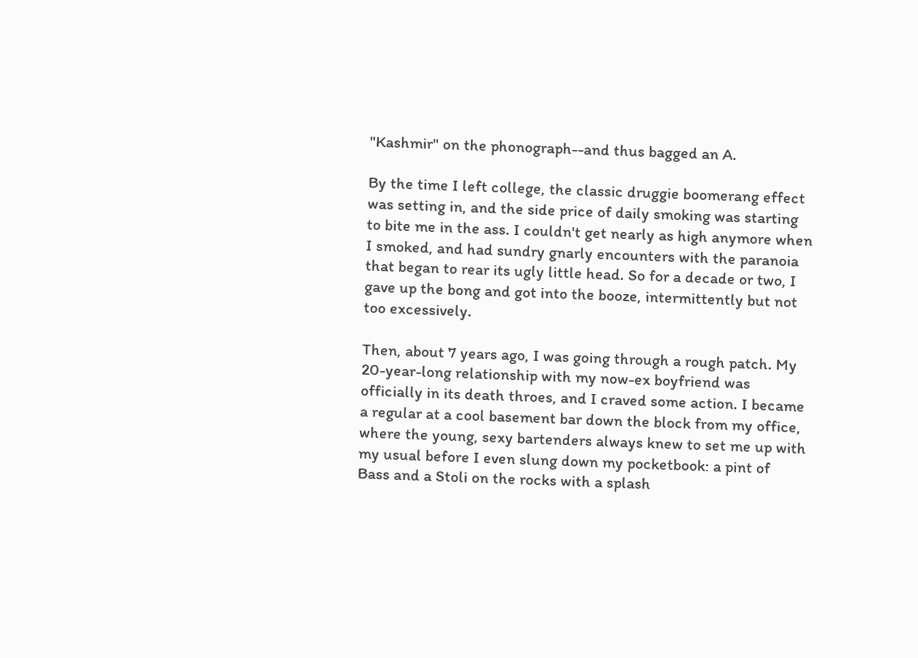"Kashmir" on the phonograph--and thus bagged an A.

By the time I left college, the classic druggie boomerang effect was setting in, and the side price of daily smoking was starting to bite me in the ass. I couldn't get nearly as high anymore when I smoked, and had sundry gnarly encounters with the paranoia that began to rear its ugly little head. So for a decade or two, I gave up the bong and got into the booze, intermittently but not too excessively.

Then, about 7 years ago, I was going through a rough patch. My 20-year-long relationship with my now-ex boyfriend was officially in its death throes, and I craved some action. I became a regular at a cool basement bar down the block from my office, where the young, sexy bartenders always knew to set me up with my usual before I even slung down my pocketbook: a pint of Bass and a Stoli on the rocks with a splash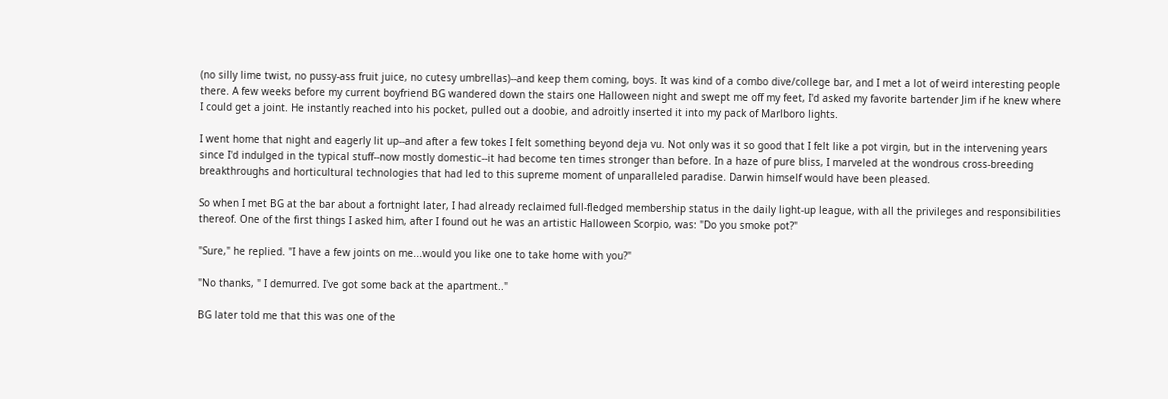(no silly lime twist, no pussy-ass fruit juice, no cutesy umbrellas)--and keep them coming, boys. It was kind of a combo dive/college bar, and I met a lot of weird interesting people there. A few weeks before my current boyfriend BG wandered down the stairs one Halloween night and swept me off my feet, I'd asked my favorite bartender Jim if he knew where I could get a joint. He instantly reached into his pocket, pulled out a doobie, and adroitly inserted it into my pack of Marlboro lights.

I went home that night and eagerly lit up--and after a few tokes I felt something beyond deja vu. Not only was it so good that I felt like a pot virgin, but in the intervening years since I'd indulged in the typical stuff--now mostly domestic--it had become ten times stronger than before. In a haze of pure bliss, I marveled at the wondrous cross-breeding breakthroughs and horticultural technologies that had led to this supreme moment of unparalleled paradise. Darwin himself would have been pleased.

So when I met BG at the bar about a fortnight later, I had already reclaimed full-fledged membership status in the daily light-up league, with all the privileges and responsibilities thereof. One of the first things I asked him, after I found out he was an artistic Halloween Scorpio, was: "Do you smoke pot?"

"Sure," he replied. "I have a few joints on me...would you like one to take home with you?"

"No thanks, " I demurred. I've got some back at the apartment.."

BG later told me that this was one of the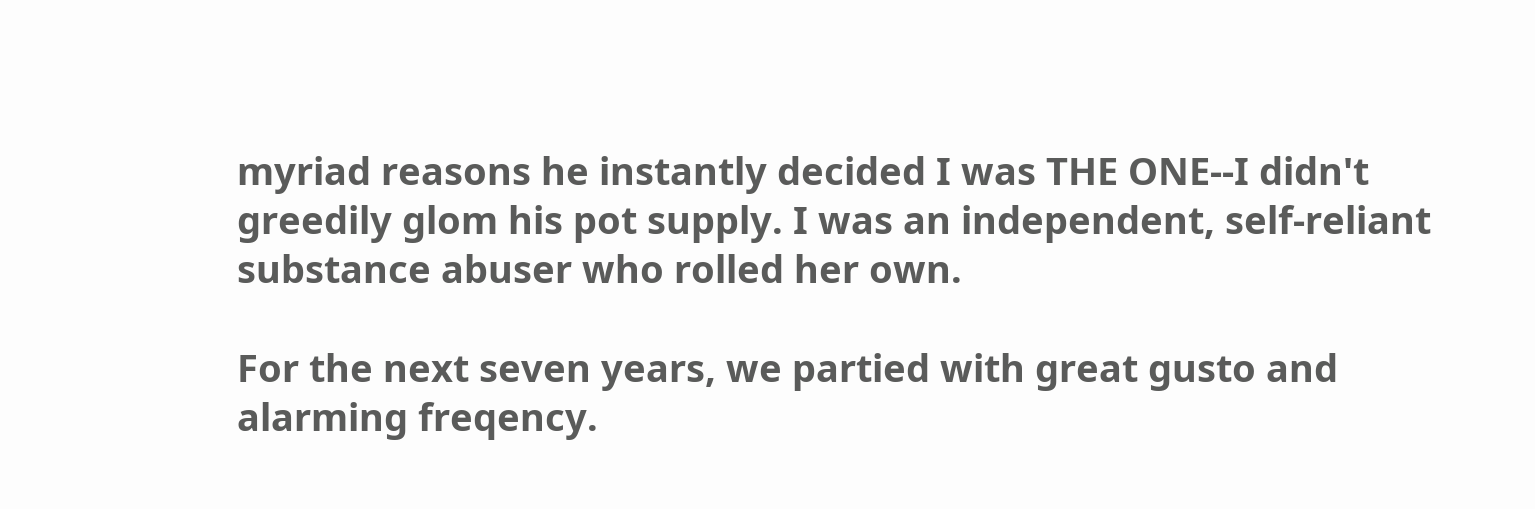myriad reasons he instantly decided I was THE ONE--I didn't greedily glom his pot supply. I was an independent, self-reliant substance abuser who rolled her own.

For the next seven years, we partied with great gusto and alarming freqency.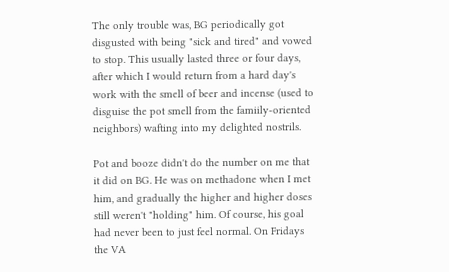The only trouble was, BG periodically got disgusted with being "sick and tired" and vowed to stop. This usually lasted three or four days, after which I would return from a hard day's work with the smell of beer and incense (used to disguise the pot smell from the famiily-oriented neighbors) wafting into my delighted nostrils.

Pot and booze didn't do the number on me that it did on BG. He was on methadone when I met him, and gradually the higher and higher doses still weren't "holding" him. Of course, his goal had never been to just feel normal. On Fridays the VA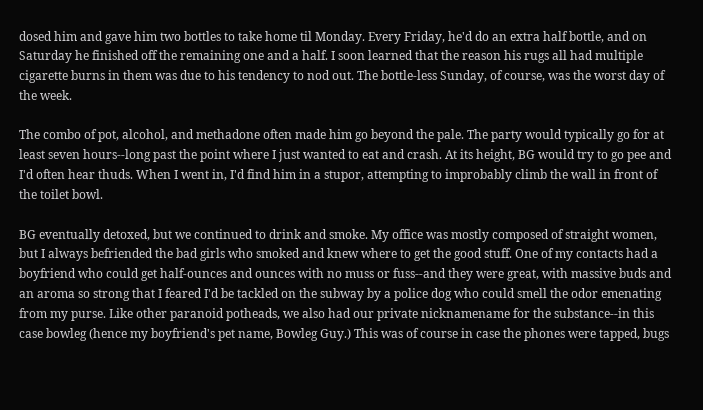dosed him and gave him two bottles to take home til Monday. Every Friday, he'd do an extra half bottle, and on Saturday he finished off the remaining one and a half. I soon learned that the reason his rugs all had multiple cigarette burns in them was due to his tendency to nod out. The bottle-less Sunday, of course, was the worst day of the week.

The combo of pot, alcohol, and methadone often made him go beyond the pale. The party would typically go for at least seven hours--long past the point where I just wanted to eat and crash. At its height, BG would try to go pee and I'd often hear thuds. When I went in, I'd find him in a stupor, attempting to improbably climb the wall in front of the toilet bowl.

BG eventually detoxed, but we continued to drink and smoke. My office was mostly composed of straight women, but I always befriended the bad girls who smoked and knew where to get the good stuff. One of my contacts had a boyfriend who could get half-ounces and ounces with no muss or fuss--and they were great, with massive buds and an aroma so strong that I feared I'd be tackled on the subway by a police dog who could smell the odor emenating from my purse. Like other paranoid potheads, we also had our private nicknamename for the substance--in this case bowleg (hence my boyfriend's pet name, Bowleg Guy.) This was of course in case the phones were tapped, bugs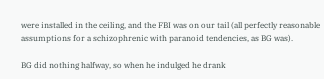were installed in the ceiling, and the FBI was on our tail (all perfectly reasonable assumptions for a schizophrenic with paranoid tendencies, as BG was).

BG did nothing halfway, so when he indulged he drank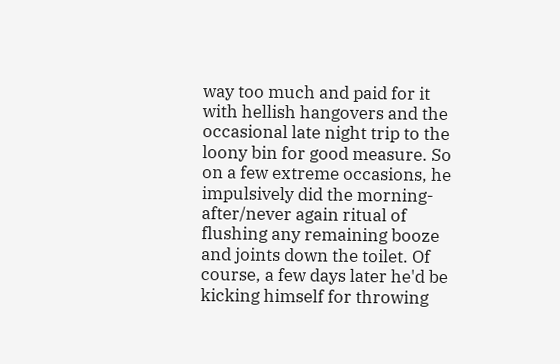way too much and paid for it with hellish hangovers and the occasional late night trip to the loony bin for good measure. So on a few extreme occasions, he impulsively did the morning-after/never again ritual of flushing any remaining booze and joints down the toilet. Of course, a few days later he'd be kicking himself for throwing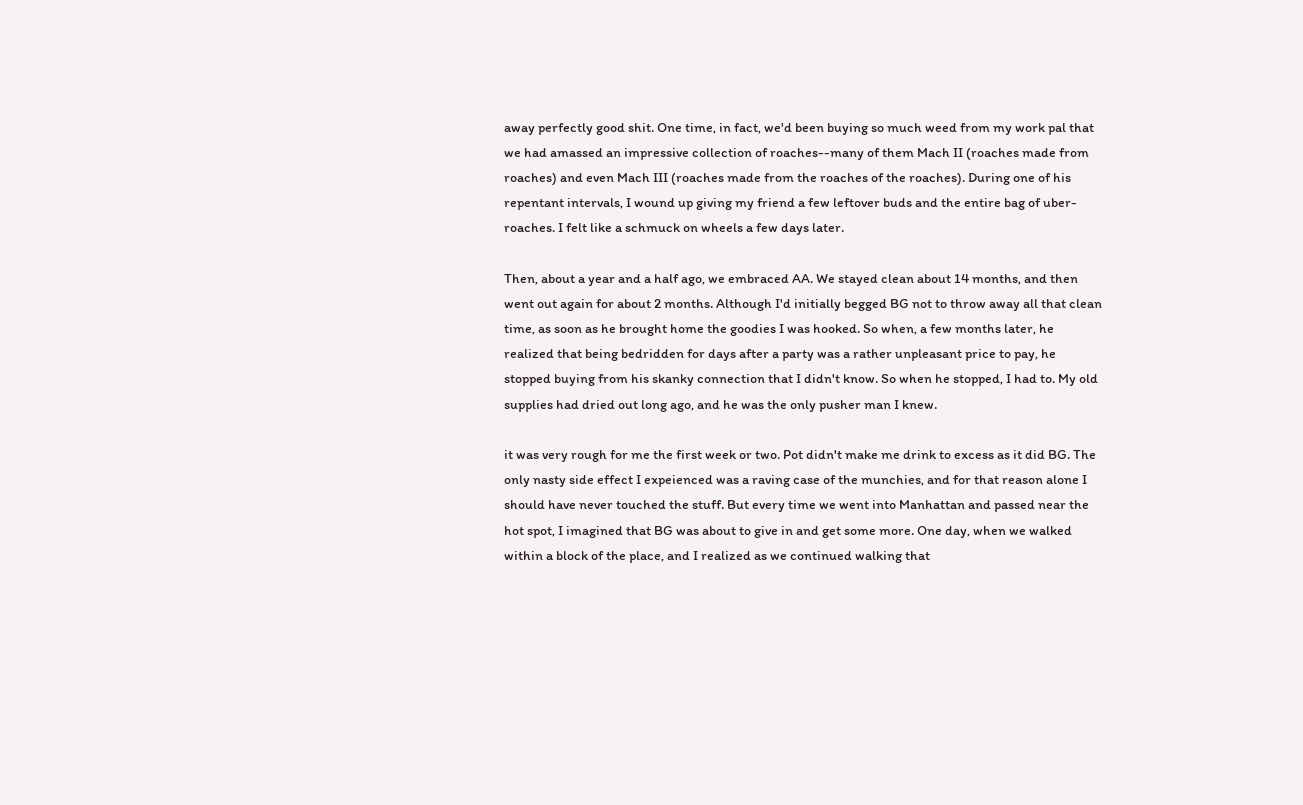away perfectly good shit. One time, in fact, we'd been buying so much weed from my work pal that we had amassed an impressive collection of roaches--many of them Mach II (roaches made from roaches) and even Mach III (roaches made from the roaches of the roaches). During one of his repentant intervals, I wound up giving my friend a few leftover buds and the entire bag of uber-roaches. I felt like a schmuck on wheels a few days later.

Then, about a year and a half ago, we embraced AA. We stayed clean about 14 months, and then went out again for about 2 months. Although I'd initially begged BG not to throw away all that clean time, as soon as he brought home the goodies I was hooked. So when, a few months later, he realized that being bedridden for days after a party was a rather unpleasant price to pay, he stopped buying from his skanky connection that I didn't know. So when he stopped, I had to. My old supplies had dried out long ago, and he was the only pusher man I knew.

it was very rough for me the first week or two. Pot didn't make me drink to excess as it did BG. The only nasty side effect I expeienced was a raving case of the munchies, and for that reason alone I should have never touched the stuff. But every time we went into Manhattan and passed near the hot spot, I imagined that BG was about to give in and get some more. One day, when we walked within a block of the place, and I realized as we continued walking that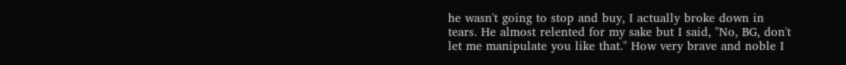he wasn't going to stop and buy, I actually broke down in tears. He almost relented for my sake but I said, "No, BG, don't let me manipulate you like that." How very brave and noble I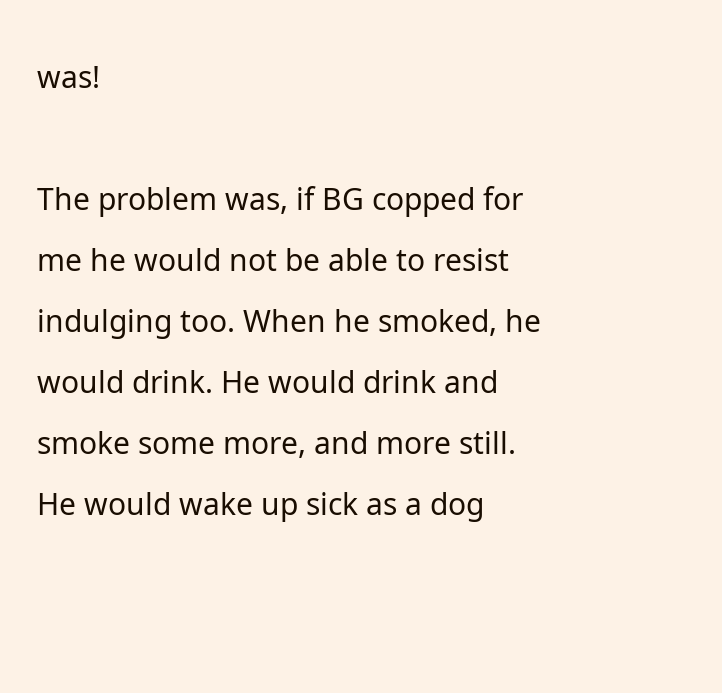was!

The problem was, if BG copped for me he would not be able to resist indulging too. When he smoked, he would drink. He would drink and smoke some more, and more still. He would wake up sick as a dog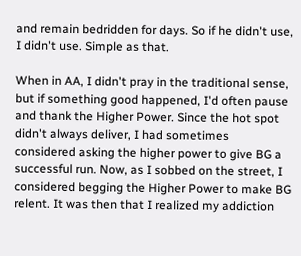and remain bedridden for days. So if he didn't use, I didn't use. Simple as that.

When in AA, I didn't pray in the traditional sense, but if something good happened, I'd often pause and thank the Higher Power. Since the hot spot didn't always deliver, I had sometimes considered asking the higher power to give BG a successful run. Now, as I sobbed on the street, I considered begging the Higher Power to make BG relent. It was then that I realized my addiction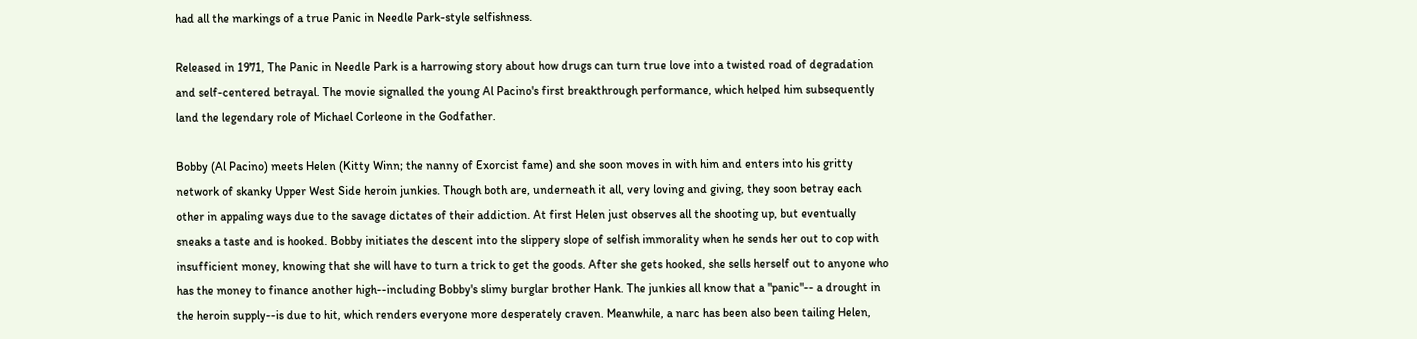had all the markings of a true Panic in Needle Park-style selfishness.

Released in 1971, The Panic in Needle Park is a harrowing story about how drugs can turn true love into a twisted road of degradation and self-centered betrayal. The movie signalled the young Al Pacino's first breakthrough performance, which helped him subsequently land the legendary role of Michael Corleone in the Godfather.

Bobby (Al Pacino) meets Helen (Kitty Winn; the nanny of Exorcist fame) and she soon moves in with him and enters into his gritty network of skanky Upper West Side heroin junkies. Though both are, underneath it all, very loving and giving, they soon betray each other in appaling ways due to the savage dictates of their addiction. At first Helen just observes all the shooting up, but eventually sneaks a taste and is hooked. Bobby initiates the descent into the slippery slope of selfish immorality when he sends her out to cop with insufficient money, knowing that she will have to turn a trick to get the goods. After she gets hooked, she sells herself out to anyone who has the money to finance another high--including Bobby's slimy burglar brother Hank. The junkies all know that a "panic"-- a drought in the heroin supply--is due to hit, which renders everyone more desperately craven. Meanwhile, a narc has been also been tailing Helen,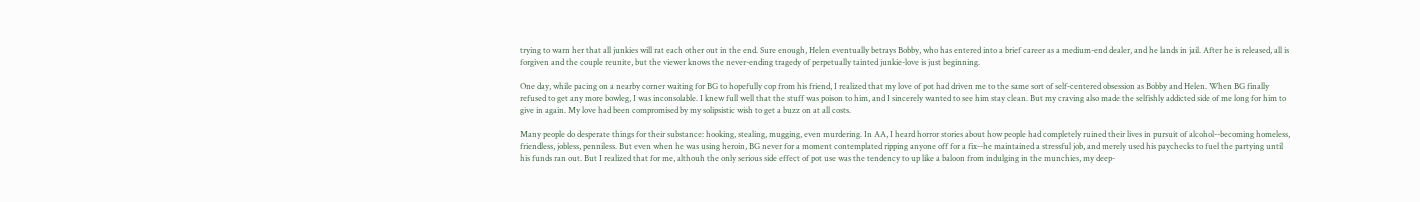trying to warn her that all junkies will rat each other out in the end. Sure enough, Helen eventually betrays Bobby, who has entered into a brief career as a medium-end dealer, and he lands in jail. After he is released, all is forgiven and the couple reunite, but the viewer knows the never-ending tragedy of perpetually tainted junkie-love is just beginning.

One day, while pacing on a nearby corner waiting for BG to hopefully cop from his friend, I realized that my love of pot had driven me to the same sort of self-centered obsession as Bobby and Helen. When BG finally refused to get any more bowleg, I was inconsolable. I knew full well that the stuff was poison to him, and I sincerely wanted to see him stay clean. But my craving also made the selfishly addicted side of me long for him to give in again. My love had been compromised by my solipsistic wish to get a buzz on at all costs.

Many people do desperate things for their substance: hooking, stealing, mugging, even murdering. In AA, I heard horror stories about how people had completely ruined their lives in pursuit of alcohol--becoming homeless, friendless, jobless, penniless. But even when he was using heroin, BG never for a moment contemplated ripping anyone off for a fix--he maintained a stressful job, and merely used his paychecks to fuel the partying until his funds ran out. But I realized that for me, althouh the only serious side effect of pot use was the tendency to up like a baloon from indulging in the munchies, my deep-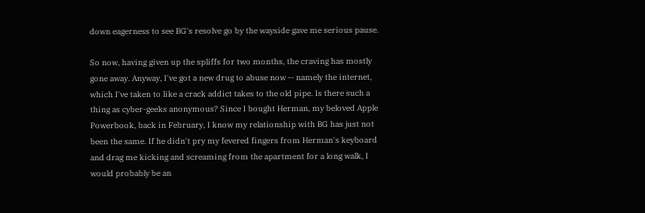down eagerness to see BG's resolve go by the wayside gave me serious pause.

So now, having given up the spliffs for two months, the craving has mostly gone away. Anyway, I've got a new drug to abuse now -- namely the internet, which I've taken to like a crack addict takes to the old pipe. Is there such a thing as cyber-geeks anonymous? Since I bought Herman, my beloved Apple Powerbook, back in February, I know my relationship with BG has just not been the same. If he didn't pry my fevered fingers from Herman's keyboard and drag me kicking and screaming from the apartment for a long walk, I would probably be an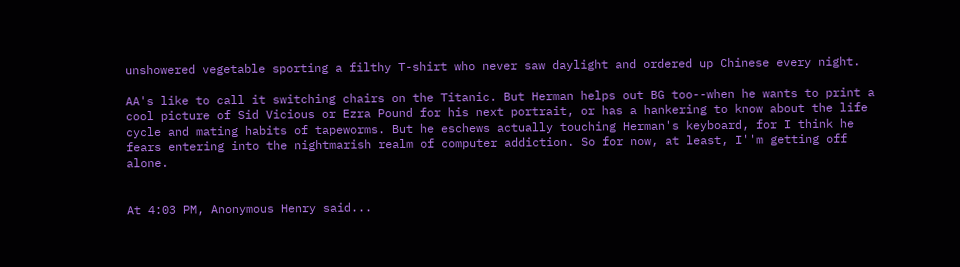unshowered vegetable sporting a filthy T-shirt who never saw daylight and ordered up Chinese every night.

AA's like to call it switching chairs on the Titanic. But Herman helps out BG too--when he wants to print a cool picture of Sid Vicious or Ezra Pound for his next portrait, or has a hankering to know about the life cycle and mating habits of tapeworms. But he eschews actually touching Herman's keyboard, for I think he fears entering into the nightmarish realm of computer addiction. So for now, at least, I''m getting off alone.


At 4:03 PM, Anonymous Henry said...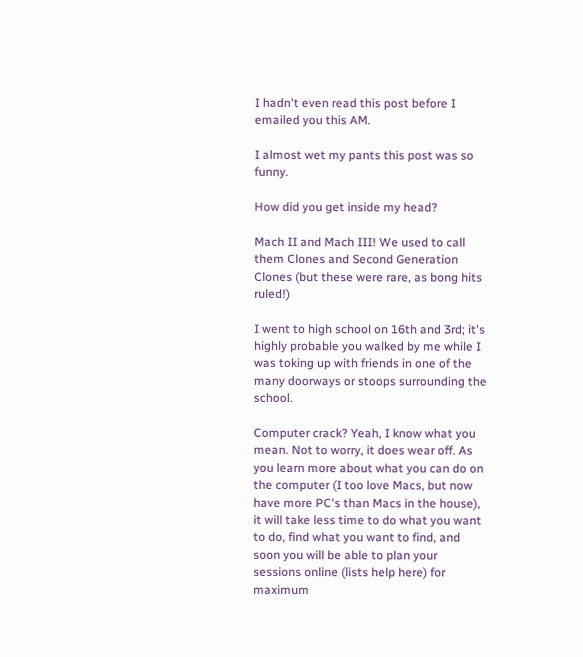I hadn't even read this post before I emailed you this AM.

I almost wet my pants this post was so funny.

How did you get inside my head?

Mach II and Mach III! We used to call them Clones and Second Generation Clones (but these were rare, as bong hits ruled!)

I went to high school on 16th and 3rd; it's highly probable you walked by me while I was toking up with friends in one of the many doorways or stoops surrounding the school.

Computer crack? Yeah, I know what you mean. Not to worry, it does wear off. As you learn more about what you can do on the computer (I too love Macs, but now have more PC's than Macs in the house), it will take less time to do what you want to do, find what you want to find, and soon you will be able to plan your sessions online (lists help here) for maximum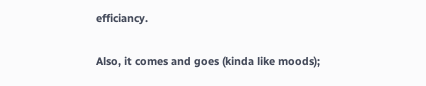efficiancy.

Also, it comes and goes (kinda like moods);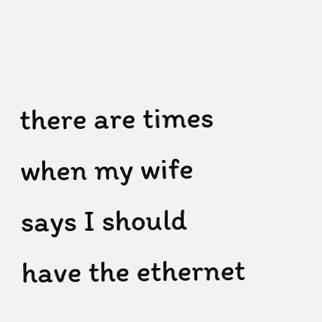there are times when my wife says I should have the ethernet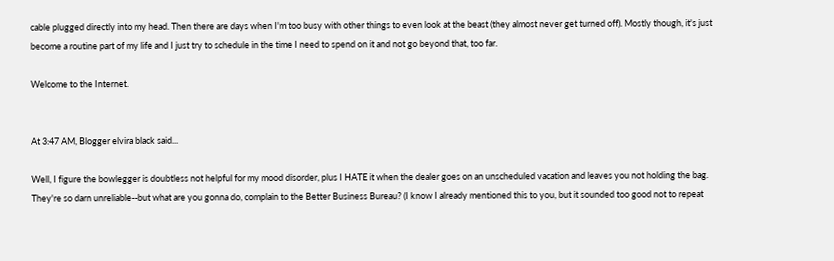cable plugged directly into my head. Then there are days when I'm too busy with other things to even look at the beast (they almost never get turned off). Mostly though, it's just become a routine part of my life and I just try to schedule in the time I need to spend on it and not go beyond that, too far.

Welcome to the Internet.


At 3:47 AM, Blogger elvira black said...

Well, I figure the bowlegger is doubtless not helpful for my mood disorder, plus I HATE it when the dealer goes on an unscheduled vacation and leaves you not holding the bag. They're so darn unreliable--but what are you gonna do, complain to the Better Business Bureau? (I know I already mentioned this to you, but it sounded too good not to repeat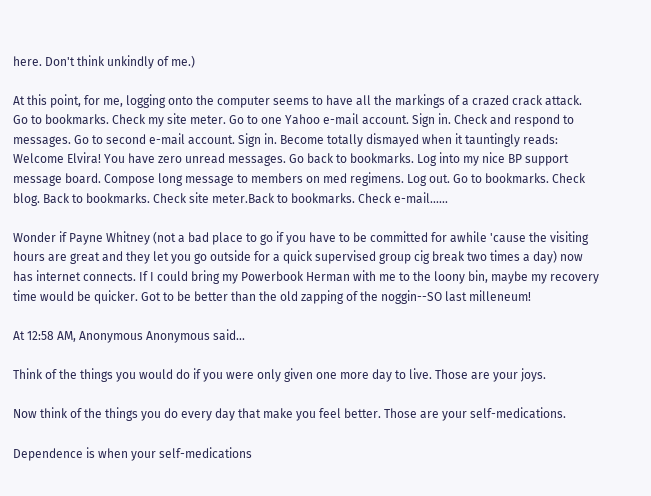here. Don't think unkindly of me.)

At this point, for me, logging onto the computer seems to have all the markings of a crazed crack attack. Go to bookmarks. Check my site meter. Go to one Yahoo e-mail account. Sign in. Check and respond to messages. Go to second e-mail account. Sign in. Become totally dismayed when it tauntingly reads: Welcome Elvira! You have zero unread messages. Go back to bookmarks. Log into my nice BP support message board. Compose long message to members on med regimens. Log out. Go to bookmarks. Check blog. Back to bookmarks. Check site meter.Back to bookmarks. Check e-mail......

Wonder if Payne Whitney (not a bad place to go if you have to be committed for awhile 'cause the visiting hours are great and they let you go outside for a quick supervised group cig break two times a day) now has internet connects. If I could bring my Powerbook Herman with me to the loony bin, maybe my recovery time would be quicker. Got to be better than the old zapping of the noggin--SO last milleneum!

At 12:58 AM, Anonymous Anonymous said...

Think of the things you would do if you were only given one more day to live. Those are your joys.

Now think of the things you do every day that make you feel better. Those are your self-medications.

Dependence is when your self-medications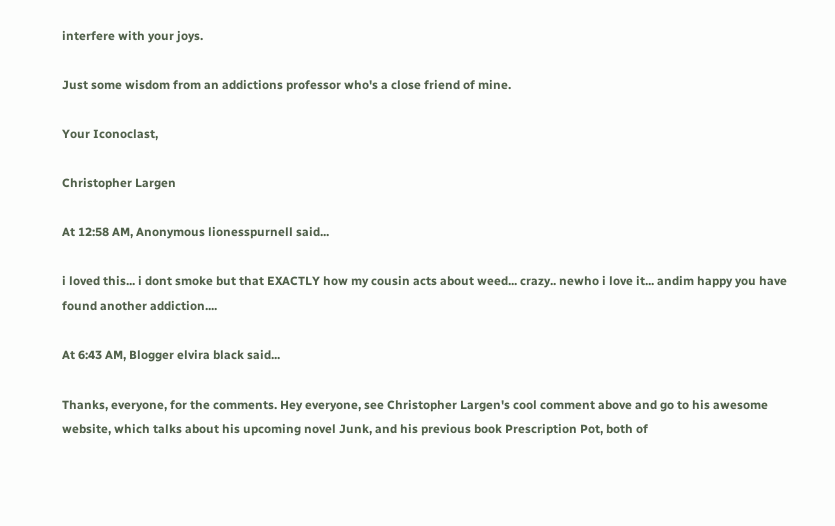interfere with your joys.

Just some wisdom from an addictions professor who's a close friend of mine.

Your Iconoclast,

Christopher Largen

At 12:58 AM, Anonymous lionesspurnell said...

i loved this... i dont smoke but that EXACTLY how my cousin acts about weed... crazy.. newho i love it... andim happy you have found another addiction....

At 6:43 AM, Blogger elvira black said...

Thanks, everyone, for the comments. Hey everyone, see Christopher Largen's cool comment above and go to his awesome website, which talks about his upcoming novel Junk, and his previous book Prescription Pot, both of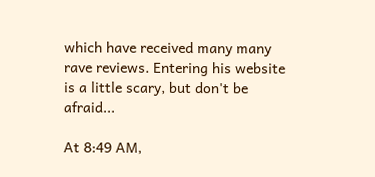which have received many many rave reviews. Entering his website is a little scary, but don't be afraid...

At 8:49 AM,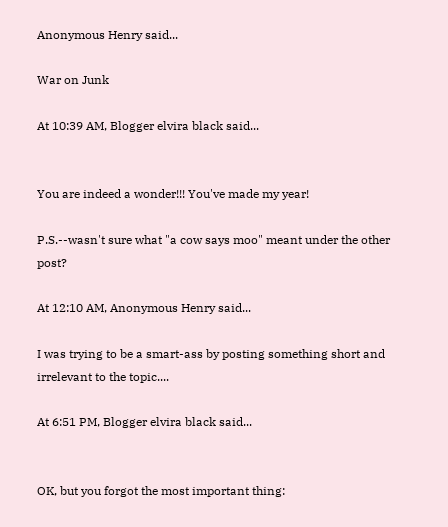Anonymous Henry said...

War on Junk

At 10:39 AM, Blogger elvira black said...


You are indeed a wonder!!! You've made my year!

P.S.--wasn't sure what "a cow says moo" meant under the other post?

At 12:10 AM, Anonymous Henry said...

I was trying to be a smart-ass by posting something short and irrelevant to the topic....

At 6:51 PM, Blogger elvira black said...


OK, but you forgot the most important thing: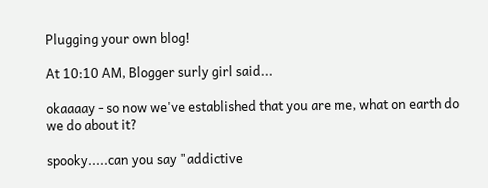Plugging your own blog!

At 10:10 AM, Blogger surly girl said...

okaaaay - so now we've established that you are me, what on earth do we do about it?

spooky.....can you say "addictive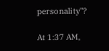personality"?

At 1:37 AM,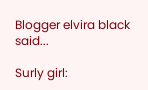Blogger elvira black said...

Surly girl: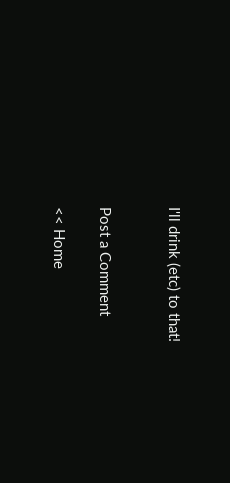I'll drink (etc) to that!


Post a Comment

<< Home